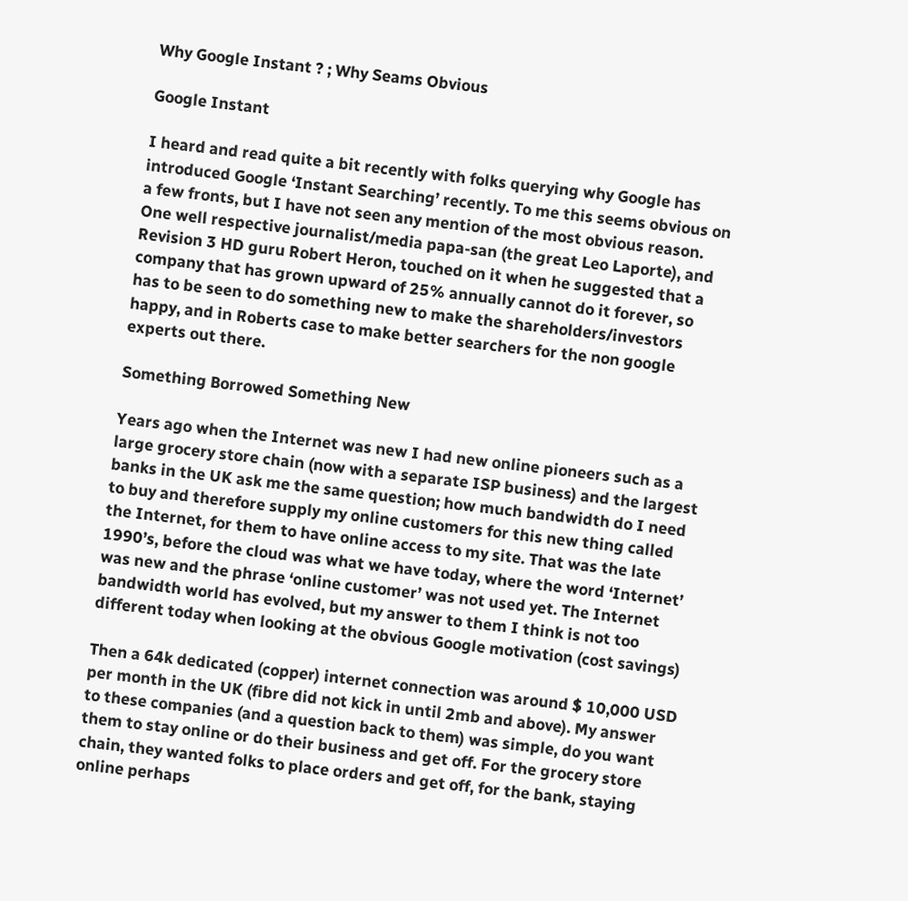Why Google Instant ? ; Why Seams Obvious

Google Instant

I heard and read quite a bit recently with folks querying why Google has introduced Google ‘Instant Searching’ recently. To me this seems obvious on a few fronts, but I have not seen any mention of the most obvious reason. One well respective journalist/media papa-san (the great Leo Laporte), and Revision 3 HD guru Robert Heron, touched on it when he suggested that a company that has grown upward of 25% annually cannot do it forever, so has to be seen to do something new to make the shareholders/investors happy, and in Roberts case to make better searchers for the non google experts out there.

Something Borrowed Something New

Years ago when the Internet was new I had new online pioneers such as a large grocery store chain (now with a separate ISP business) and the largest banks in the UK ask me the same question; how much bandwidth do I need to buy and therefore supply my online customers for this new thing called the Internet, for them to have online access to my site. That was the late 1990’s, before the cloud was what we have today, where the word ‘Internet’ was new and the phrase ‘online customer’ was not used yet. The Internet bandwidth world has evolved, but my answer to them I think is not too different today when looking at the obvious Google motivation (cost savings)

Then a 64k dedicated (copper) internet connection was around $ 10,000 USD per month in the UK (fibre did not kick in until 2mb and above). My answer to these companies (and a question back to them) was simple, do you want them to stay online or do their business and get off. For the grocery store chain, they wanted folks to place orders and get off, for the bank, staying online perhaps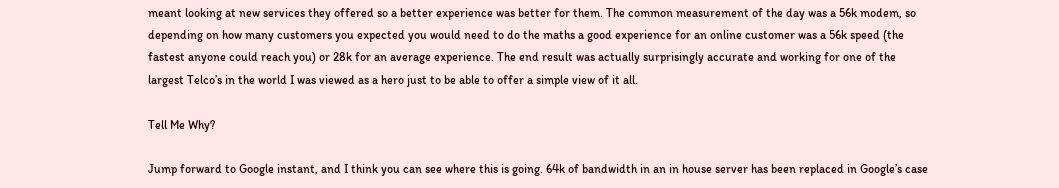meant looking at new services they offered so a better experience was better for them. The common measurement of the day was a 56k modem, so depending on how many customers you expected you would need to do the maths a good experience for an online customer was a 56k speed (the fastest anyone could reach you) or 28k for an average experience. The end result was actually surprisingly accurate and working for one of the largest Telco’s in the world I was viewed as a hero just to be able to offer a simple view of it all.

Tell Me Why?

Jump forward to Google instant, and I think you can see where this is going. 64k of bandwidth in an in house server has been replaced in Google’s case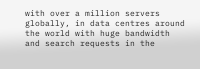with over a million servers globally, in data centres around the world with huge bandwidth and search requests in the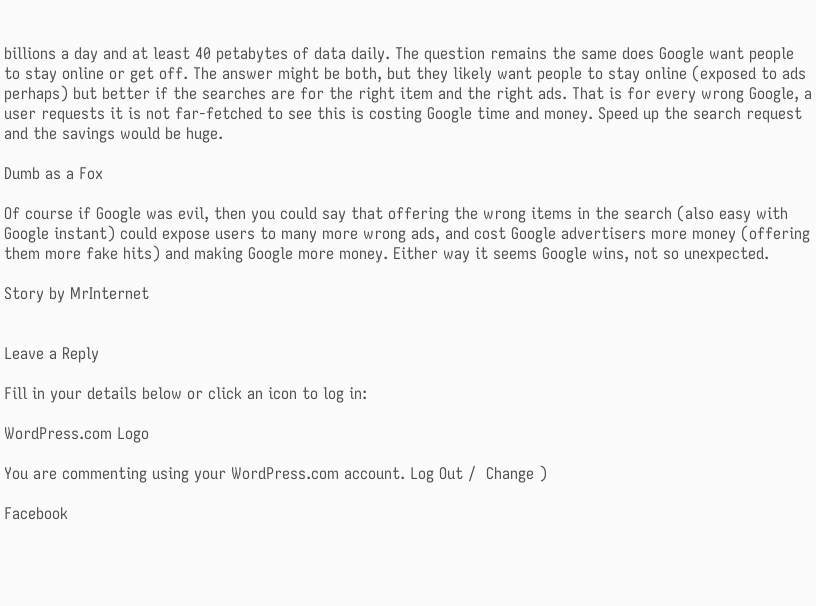billions a day and at least 40 petabytes of data daily. The question remains the same does Google want people to stay online or get off. The answer might be both, but they likely want people to stay online (exposed to ads perhaps) but better if the searches are for the right item and the right ads. That is for every wrong Google, a user requests it is not far-fetched to see this is costing Google time and money. Speed up the search request and the savings would be huge.

Dumb as a Fox

Of course if Google was evil, then you could say that offering the wrong items in the search (also easy with Google instant) could expose users to many more wrong ads, and cost Google advertisers more money (offering them more fake hits) and making Google more money. Either way it seems Google wins, not so unexpected.

Story by MrInternet


Leave a Reply

Fill in your details below or click an icon to log in:

WordPress.com Logo

You are commenting using your WordPress.com account. Log Out /  Change )

Facebook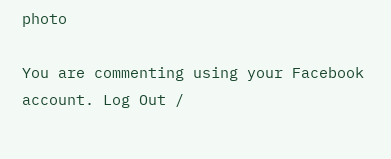photo

You are commenting using your Facebook account. Log Out /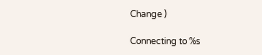Change )

Connecting to %s